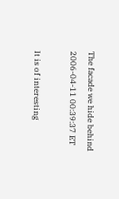The facade we hide behind
2006-04-11 00:39:37 ET

It is of interesting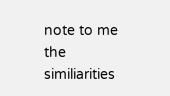note to me the similiarities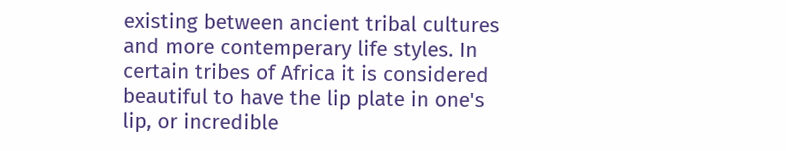existing between ancient tribal cultures and more contemperary life styles. In certain tribes of Africa it is considered beautiful to have the lip plate in one's lip, or incredible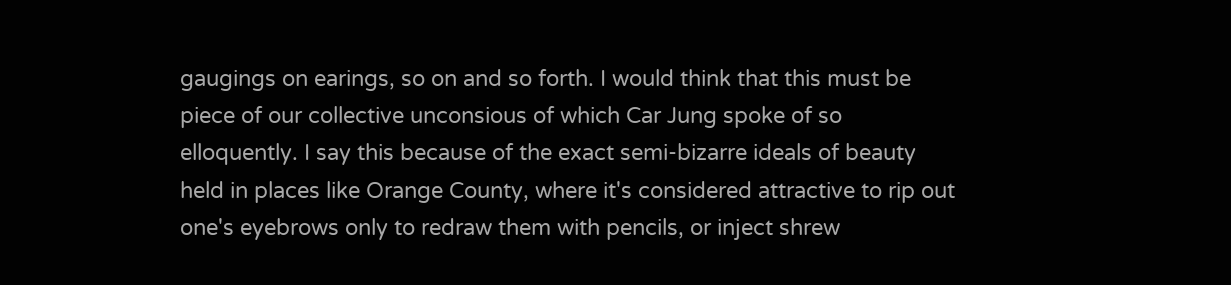gaugings on earings, so on and so forth. I would think that this must be piece of our collective unconsious of which Car Jung spoke of so elloquently. I say this because of the exact semi-bizarre ideals of beauty held in places like Orange County, where it's considered attractive to rip out one's eyebrows only to redraw them with pencils, or inject shrew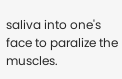saliva into one's face to paralize the muscles.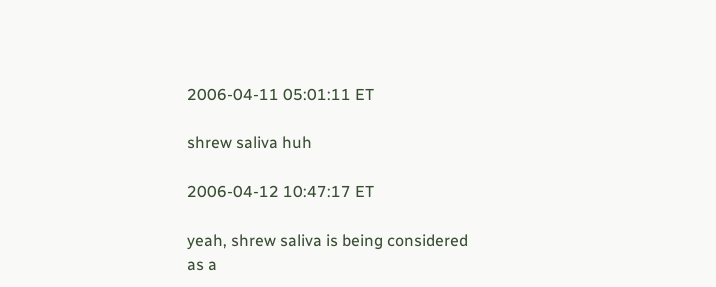2006-04-11 05:01:11 ET

shrew saliva huh

2006-04-12 10:47:17 ET

yeah, shrew saliva is being considered as a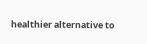healthier alternative to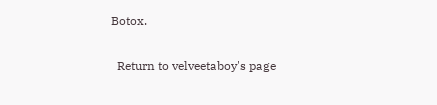Botox.

  Return to velveetaboy's page